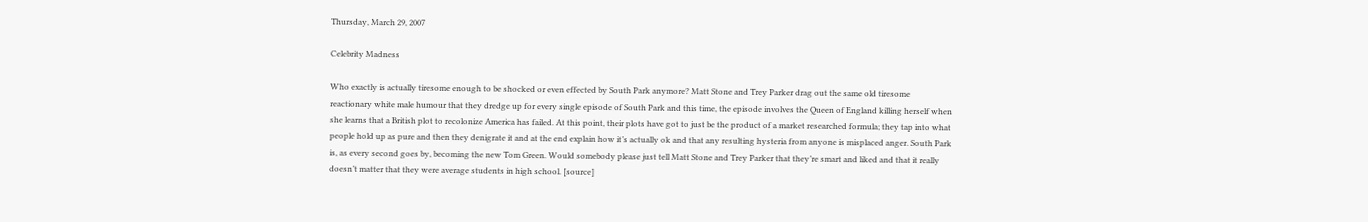Thursday, March 29, 2007

Celebrity Madness

Who exactly is actually tiresome enough to be shocked or even effected by South Park anymore? Matt Stone and Trey Parker drag out the same old tiresome reactionary white male humour that they dredge up for every single episode of South Park and this time, the episode involves the Queen of England killing herself when she learns that a British plot to recolonize America has failed. At this point, their plots have got to just be the product of a market researched formula; they tap into what people hold up as pure and then they denigrate it and at the end explain how it’s actually ok and that any resulting hysteria from anyone is misplaced anger. South Park is, as every second goes by, becoming the new Tom Green. Would somebody please just tell Matt Stone and Trey Parker that they’re smart and liked and that it really doesn’t matter that they were average students in high school. [source]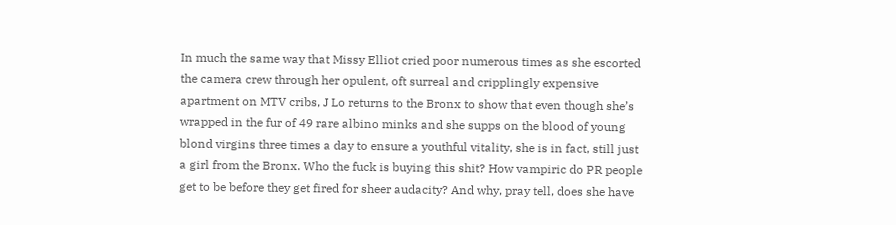In much the same way that Missy Elliot cried poor numerous times as she escorted the camera crew through her opulent, oft surreal and cripplingly expensive apartment on MTV cribs, J Lo returns to the Bronx to show that even though she’s wrapped in the fur of 49 rare albino minks and she supps on the blood of young blond virgins three times a day to ensure a youthful vitality, she is in fact, still just a girl from the Bronx. Who the fuck is buying this shit? How vampiric do PR people get to be before they get fired for sheer audacity? And why, pray tell, does she have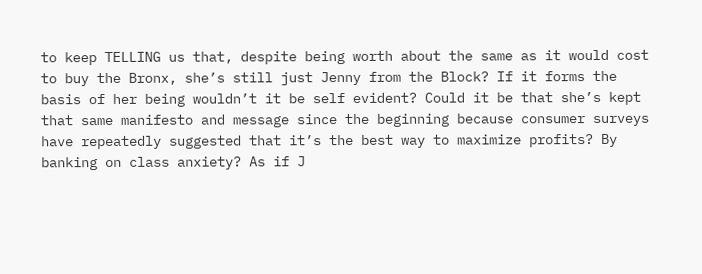to keep TELLING us that, despite being worth about the same as it would cost to buy the Bronx, she’s still just Jenny from the Block? If it forms the basis of her being wouldn’t it be self evident? Could it be that she’s kept that same manifesto and message since the beginning because consumer surveys have repeatedly suggested that it’s the best way to maximize profits? By banking on class anxiety? As if J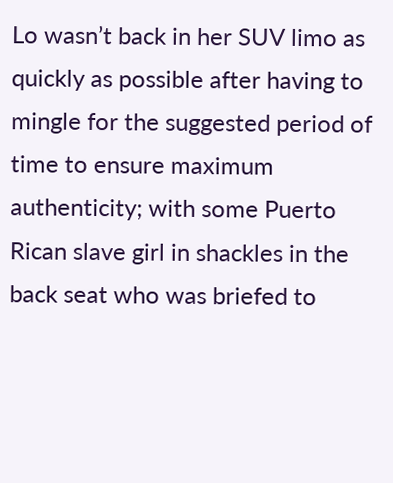Lo wasn’t back in her SUV limo as quickly as possible after having to mingle for the suggested period of time to ensure maximum authenticity; with some Puerto Rican slave girl in shackles in the back seat who was briefed to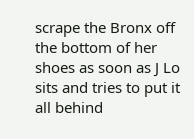scrape the Bronx off the bottom of her shoes as soon as J Lo sits and tries to put it all behind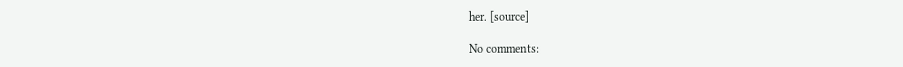her. [source]

No comments: